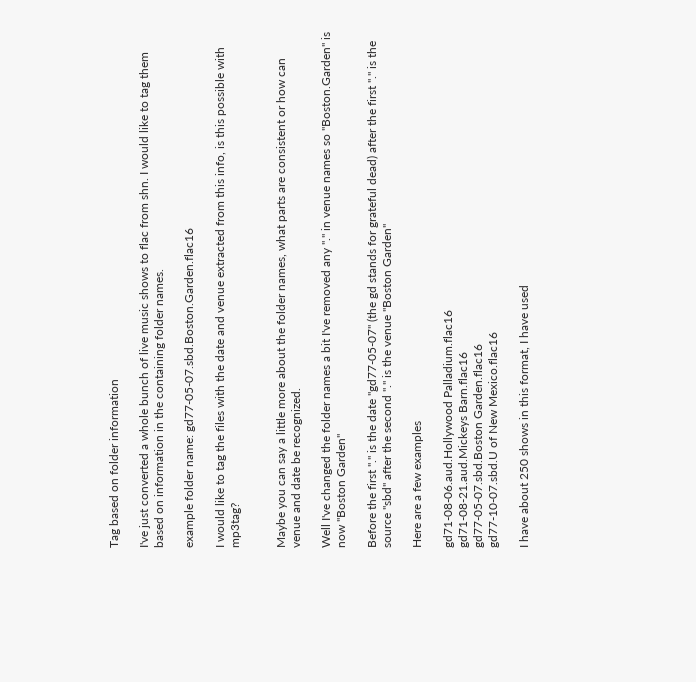Tag based on folder information

I've just converted a whole bunch of live music shows to flac from shn. I would like to tag them based on information in the containing folder names.

example folder name: gd77-05-07.sbd.Boston.Garden.flac16

I would like to tag the files with the date and venue extracted from this info, is this possible with mp3tag?


Maybe you can say a little more about the folder names, what parts are consistent or how can venue and date be recognized.

Well I've changed the folder names a bit I've removed any "." in venue names so "Boston.Garden" is now "Boston Garden"

Before the first "." is the date "gd77-05-07" (the gd stands for grateful dead) after the first "." is the source "sbd" after the second "." is the venue "Boston Garden"

Here are a few examples

gd71-08-06.aud.Hollywood Palladium.flac16
gd71-08-21.aud.Mickeys Barn.flac16
gd77-05-07.sbd.Boston Garden.flac16
gd77-10-07.sbd.U of New Mexico.flac16

I have about 250 shows in this format, I have used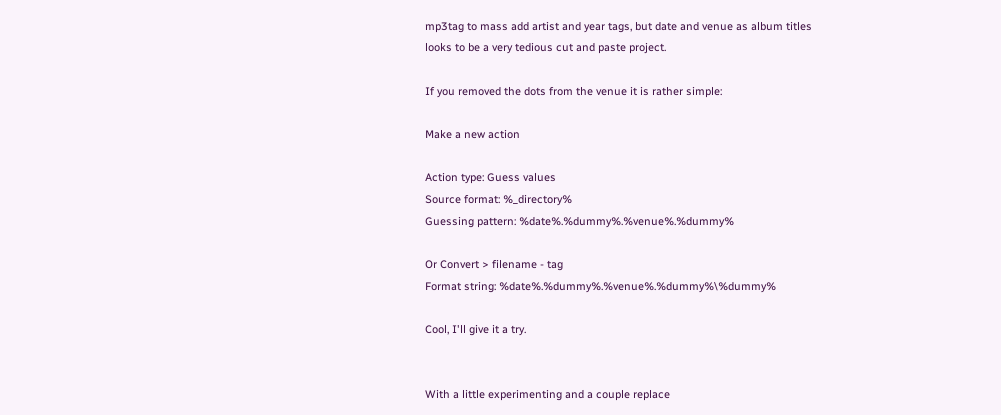mp3tag to mass add artist and year tags, but date and venue as album titles looks to be a very tedious cut and paste project.

If you removed the dots from the venue it is rather simple:

Make a new action

Action type: Guess values
Source format: %_directory%
Guessing pattern: %date%.%dummy%.%venue%.%dummy%

Or Convert > filename - tag
Format string: %date%.%dummy%.%venue%.%dummy%\%dummy%

Cool, I'll give it a try.


With a little experimenting and a couple replace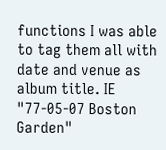functions I was able to tag them all with date and venue as album title. IE "77-05-07 Boston Garden"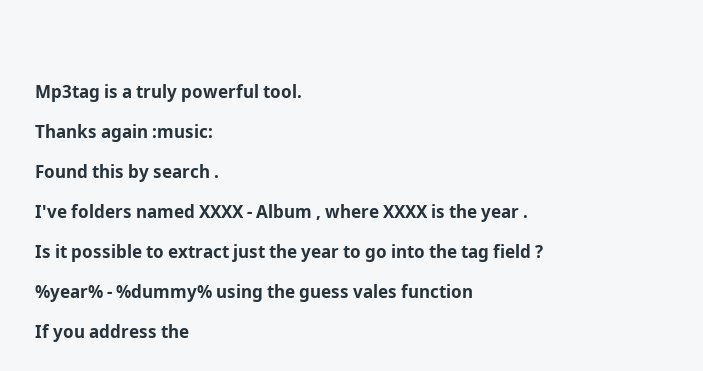Mp3tag is a truly powerful tool.

Thanks again :music:

Found this by search .

I've folders named XXXX - Album , where XXXX is the year .

Is it possible to extract just the year to go into the tag field ?

%year% - %dummy% using the guess vales function

If you address the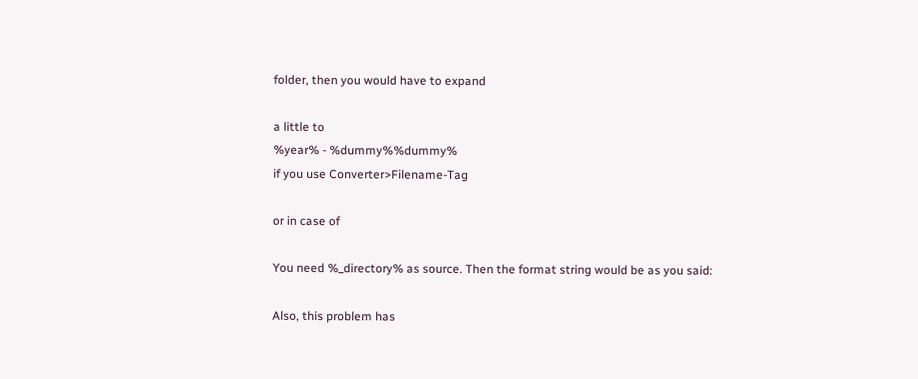folder, then you would have to expand

a little to
%year% - %dummy%%dummy%
if you use Converter>Filename-Tag

or in case of

You need %_directory% as source. Then the format string would be as you said:

Also, this problem has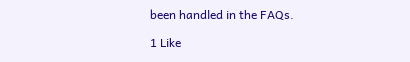been handled in the FAQs.

1 Like